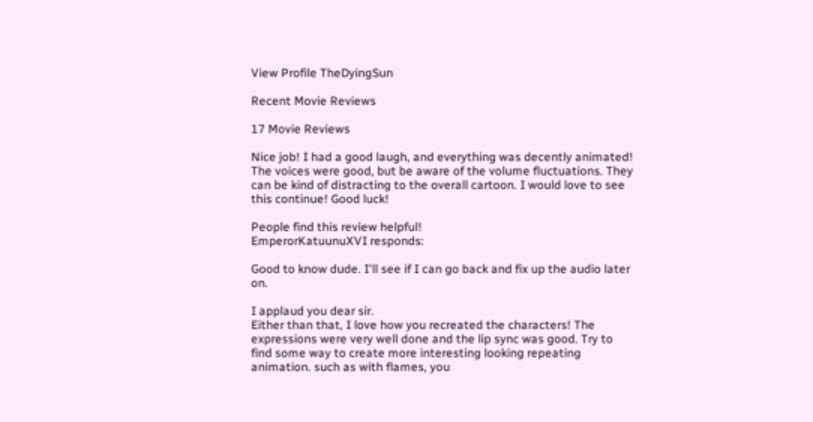View Profile TheDyingSun

Recent Movie Reviews

17 Movie Reviews

Nice job! I had a good laugh, and everything was decently animated! The voices were good, but be aware of the volume fluctuations. They can be kind of distracting to the overall cartoon. I would love to see this continue! Good luck!

People find this review helpful!
EmperorKatuunuXVI responds:

Good to know dude. I'll see if I can go back and fix up the audio later on.

I applaud you dear sir.
Either than that, I love how you recreated the characters! The expressions were very well done and the lip sync was good. Try to find some way to create more interesting looking repeating animation. such as with flames, you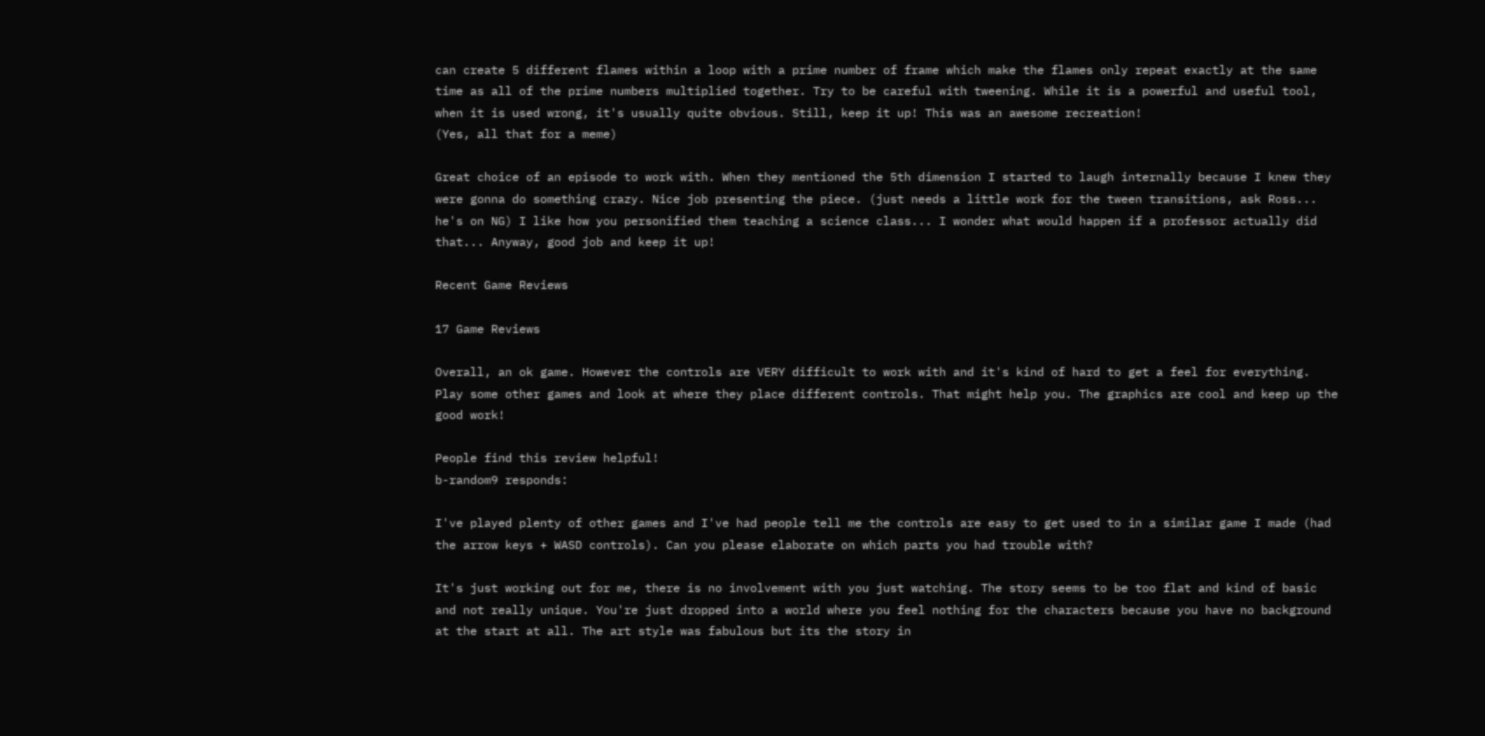can create 5 different flames within a loop with a prime number of frame which make the flames only repeat exactly at the same time as all of the prime numbers multiplied together. Try to be careful with tweening. While it is a powerful and useful tool, when it is used wrong, it's usually quite obvious. Still, keep it up! This was an awesome recreation!
(Yes, all that for a meme)

Great choice of an episode to work with. When they mentioned the 5th dimension I started to laugh internally because I knew they were gonna do something crazy. Nice job presenting the piece. (just needs a little work for the tween transitions, ask Ross... he's on NG) I like how you personified them teaching a science class... I wonder what would happen if a professor actually did that... Anyway, good job and keep it up!

Recent Game Reviews

17 Game Reviews

Overall, an ok game. However the controls are VERY difficult to work with and it's kind of hard to get a feel for everything. Play some other games and look at where they place different controls. That might help you. The graphics are cool and keep up the good work!

People find this review helpful!
b-random9 responds:

I've played plenty of other games and I've had people tell me the controls are easy to get used to in a similar game I made (had the arrow keys + WASD controls). Can you please elaborate on which parts you had trouble with?

It's just working out for me, there is no involvement with you just watching. The story seems to be too flat and kind of basic and not really unique. You're just dropped into a world where you feel nothing for the characters because you have no background at the start at all. The art style was fabulous but its the story in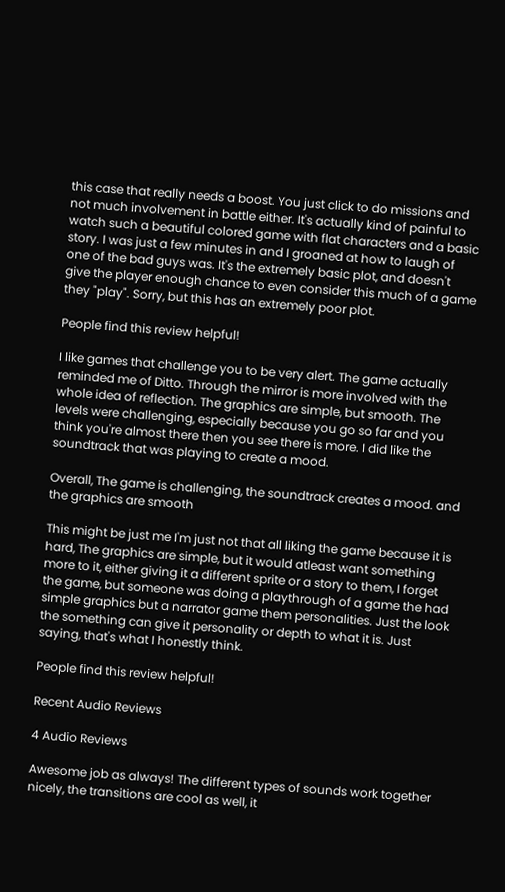this case that really needs a boost. You just click to do missions and not much involvement in battle either. It's actually kind of painful to watch such a beautiful colored game with flat characters and a basic story. I was just a few minutes in and I groaned at how to laugh of one of the bad guys was. It's the extremely basic plot, and doesn't give the player enough chance to even consider this much of a game they "play". Sorry, but this has an extremely poor plot.

People find this review helpful!

I like games that challenge you to be very alert. The game actually reminded me of Ditto. Through the mirror is more involved with the whole idea of reflection. The graphics are simple, but smooth. The levels were challenging, especially because you go so far and you think you're almost there then you see there is more. I did like the soundtrack that was playing to create a mood.

Overall, The game is challenging, the soundtrack creates a mood. and the graphics are smooth

This might be just me I'm just not that all liking the game because it is hard, The graphics are simple, but it would atleast want something more to it, either giving it a different sprite or a story to them, I forget the game, but someone was doing a playthrough of a game the had simple graphics but a narrator game them personalities. Just the look the something can give it personality or depth to what it is. Just saying, that's what I honestly think.

People find this review helpful!

Recent Audio Reviews

4 Audio Reviews

Awesome job as always! The different types of sounds work together nicely, the transitions are cool as well, it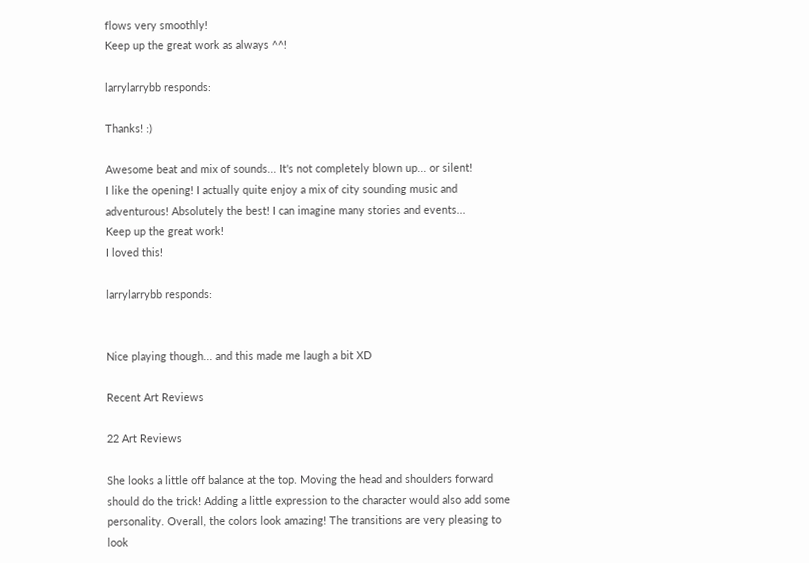flows very smoothly!
Keep up the great work as always ^^!

larrylarrybb responds:

Thanks! :)

Awesome beat and mix of sounds... It's not completely blown up... or silent!
I like the opening! I actually quite enjoy a mix of city sounding music and adventurous! Absolutely the best! I can imagine many stories and events...
Keep up the great work!
I loved this!

larrylarrybb responds:


Nice playing though... and this made me laugh a bit XD

Recent Art Reviews

22 Art Reviews

She looks a little off balance at the top. Moving the head and shoulders forward should do the trick! Adding a little expression to the character would also add some personality. Overall, the colors look amazing! The transitions are very pleasing to look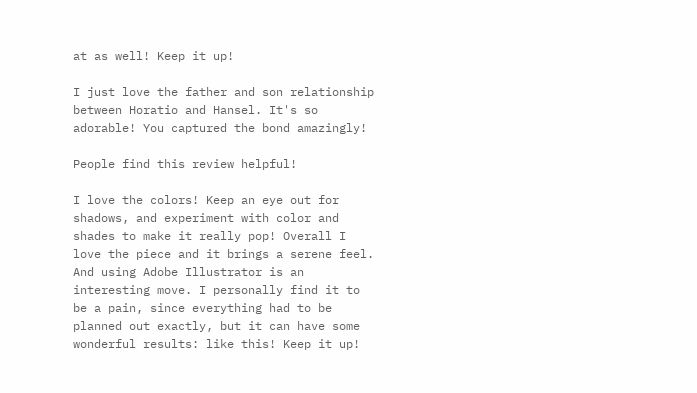at as well! Keep it up!

I just love the father and son relationship between Horatio and Hansel. It's so adorable! You captured the bond amazingly!

People find this review helpful!

I love the colors! Keep an eye out for shadows, and experiment with color and shades to make it really pop! Overall I love the piece and it brings a serene feel. And using Adobe Illustrator is an interesting move. I personally find it to be a pain, since everything had to be planned out exactly, but it can have some wonderful results: like this! Keep it up!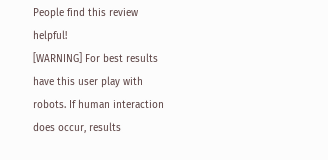People find this review helpful!
[WARNING] For best results have this user play with robots. If human interaction does occur, results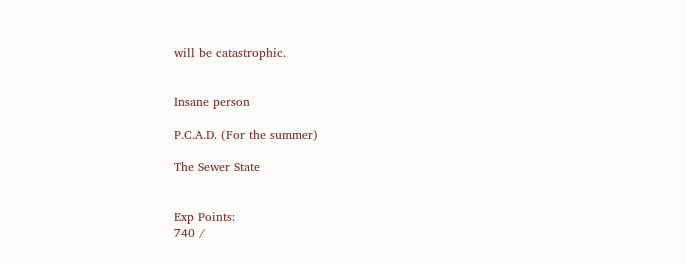will be catastrophic.


Insane person

P.C.A.D. (For the summer)

The Sewer State


Exp Points:
740 /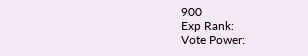900
Exp Rank:
Vote Power: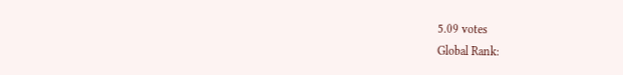5.09 votes
Global Rank: